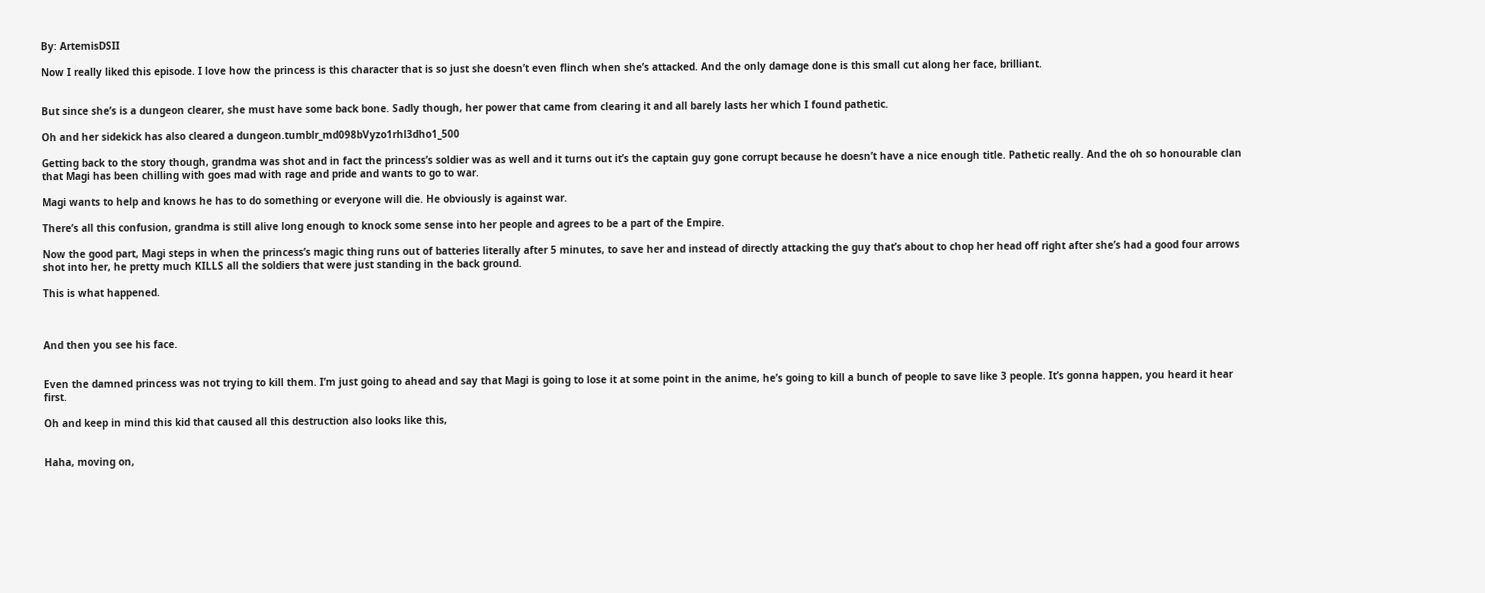By: ArtemisDSII

Now I really liked this episode. I love how the princess is this character that is so just she doesn’t even flinch when she’s attacked. And the only damage done is this small cut along her face, brilliant.


But since she’s is a dungeon clearer, she must have some back bone. Sadly though, her power that came from clearing it and all barely lasts her which I found pathetic.

Oh and her sidekick has also cleared a dungeon.tumblr_md098bVyzo1rhl3dho1_500

Getting back to the story though, grandma was shot and in fact the princess’s soldier was as well and it turns out it’s the captain guy gone corrupt because he doesn’t have a nice enough title. Pathetic really. And the oh so honourable clan that Magi has been chilling with goes mad with rage and pride and wants to go to war.

Magi wants to help and knows he has to do something or everyone will die. He obviously is against war.

There’s all this confusion, grandma is still alive long enough to knock some sense into her people and agrees to be a part of the Empire.

Now the good part, Magi steps in when the princess’s magic thing runs out of batteries literally after 5 minutes, to save her and instead of directly attacking the guy that’s about to chop her head off right after she’s had a good four arrows shot into her, he pretty much KILLS all the soldiers that were just standing in the back ground.

This is what happened.



And then you see his face.


Even the damned princess was not trying to kill them. I’m just going to ahead and say that Magi is going to lose it at some point in the anime, he’s going to kill a bunch of people to save like 3 people. It’s gonna happen, you heard it hear first.

Oh and keep in mind this kid that caused all this destruction also looks like this,


Haha, moving on,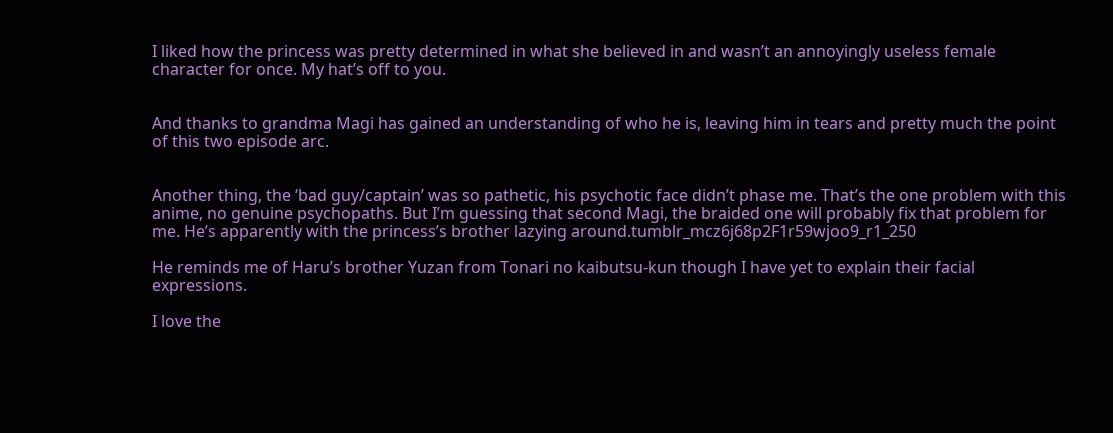I liked how the princess was pretty determined in what she believed in and wasn’t an annoyingly useless female character for once. My hat’s off to you.


And thanks to grandma Magi has gained an understanding of who he is, leaving him in tears and pretty much the point of this two episode arc.


Another thing, the ‘bad guy/captain’ was so pathetic, his psychotic face didn’t phase me. That’s the one problem with this anime, no genuine psychopaths. But I’m guessing that second Magi, the braided one will probably fix that problem for me. He’s apparently with the princess’s brother lazying around.tumblr_mcz6j68p2F1r59wjoo9_r1_250

He reminds me of Haru’s brother Yuzan from Tonari no kaibutsu-kun though I have yet to explain their facial expressions.

I love the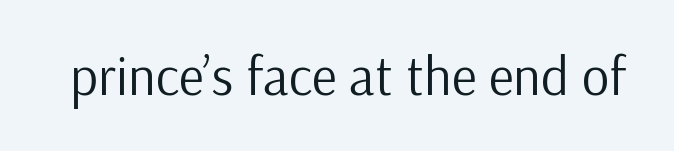prince’s face at the end of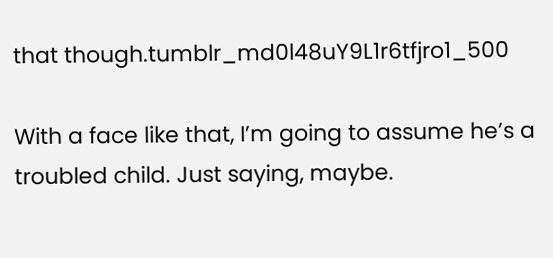that though.tumblr_md0l48uY9L1r6tfjro1_500

With a face like that, I’m going to assume he’s a troubled child. Just saying, maybe.